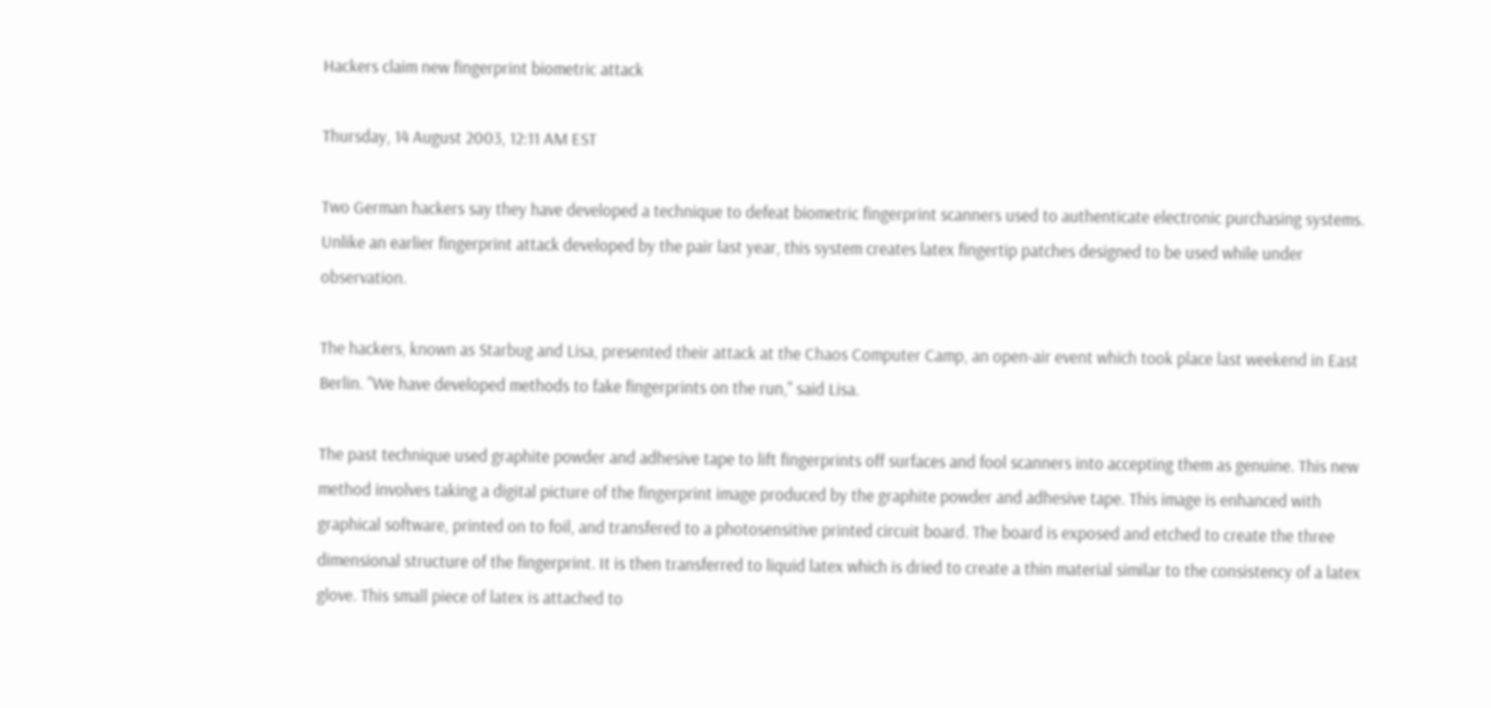Hackers claim new fingerprint biometric attack

Thursday, 14 August 2003, 12:11 AM EST

Two German hackers say they have developed a technique to defeat biometric fingerprint scanners used to authenticate electronic purchasing systems. Unlike an earlier fingerprint attack developed by the pair last year, this system creates latex fingertip patches designed to be used while under observation.

The hackers, known as Starbug and Lisa, presented their attack at the Chaos Computer Camp, an open-air event which took place last weekend in East Berlin. "We have developed methods to fake fingerprints on the run," said Lisa.

The past technique used graphite powder and adhesive tape to lift fingerprints off surfaces and fool scanners into accepting them as genuine. This new method involves taking a digital picture of the fingerprint image produced by the graphite powder and adhesive tape. This image is enhanced with graphical software, printed on to foil, and transfered to a photosensitive printed circuit board. The board is exposed and etched to create the three dimensional structure of the fingerprint. It is then transferred to liquid latex which is dried to create a thin material similar to the consistency of a latex glove. This small piece of latex is attached to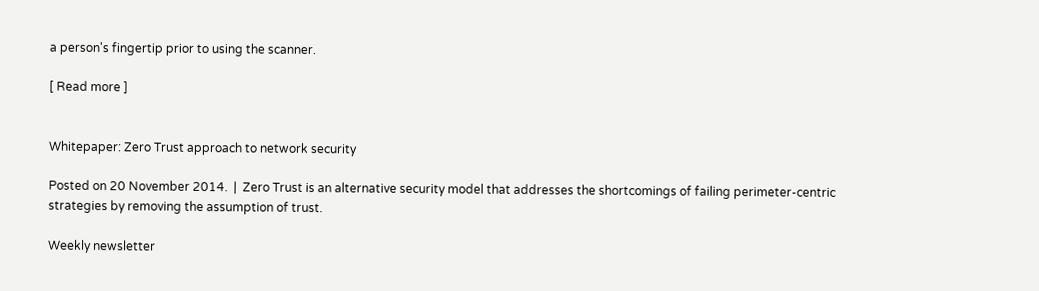a person's fingertip prior to using the scanner.

[ Read more ]


Whitepaper: Zero Trust approach to network security

Posted on 20 November 2014.  |  Zero Trust is an alternative security model that addresses the shortcomings of failing perimeter-centric strategies by removing the assumption of trust.

Weekly newsletter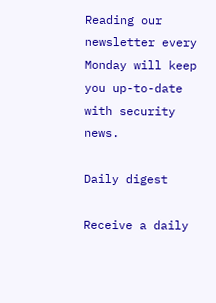Reading our newsletter every Monday will keep you up-to-date with security news.

Daily digest

Receive a daily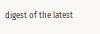digest of the latest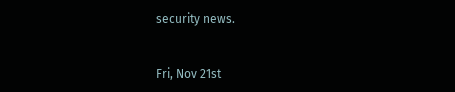security news.


Fri, Nov 21st